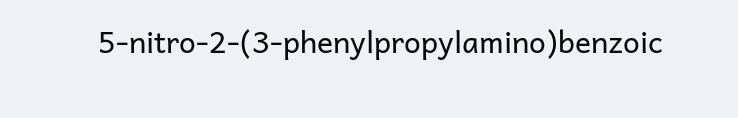5-nitro-2-(3-phenylpropylamino)benzoic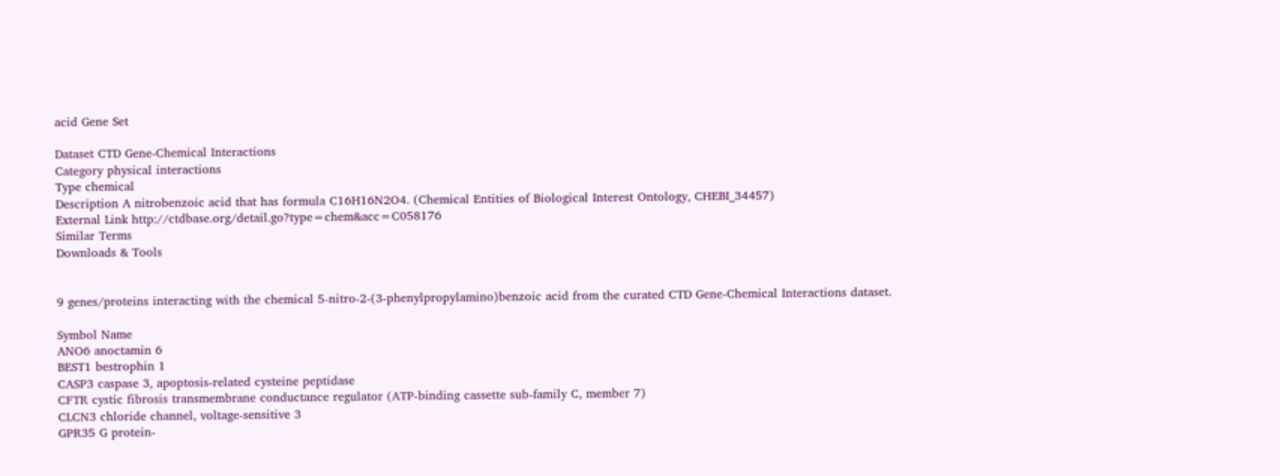acid Gene Set

Dataset CTD Gene-Chemical Interactions
Category physical interactions
Type chemical
Description A nitrobenzoic acid that has formula C16H16N2O4. (Chemical Entities of Biological Interest Ontology, CHEBI_34457)
External Link http://ctdbase.org/detail.go?type=chem&acc=C058176
Similar Terms
Downloads & Tools


9 genes/proteins interacting with the chemical 5-nitro-2-(3-phenylpropylamino)benzoic acid from the curated CTD Gene-Chemical Interactions dataset.

Symbol Name
ANO6 anoctamin 6
BEST1 bestrophin 1
CASP3 caspase 3, apoptosis-related cysteine peptidase
CFTR cystic fibrosis transmembrane conductance regulator (ATP-binding cassette sub-family C, member 7)
CLCN3 chloride channel, voltage-sensitive 3
GPR35 G protein-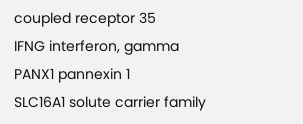coupled receptor 35
IFNG interferon, gamma
PANX1 pannexin 1
SLC16A1 solute carrier family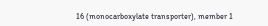16 (monocarboxylate transporter), member 1